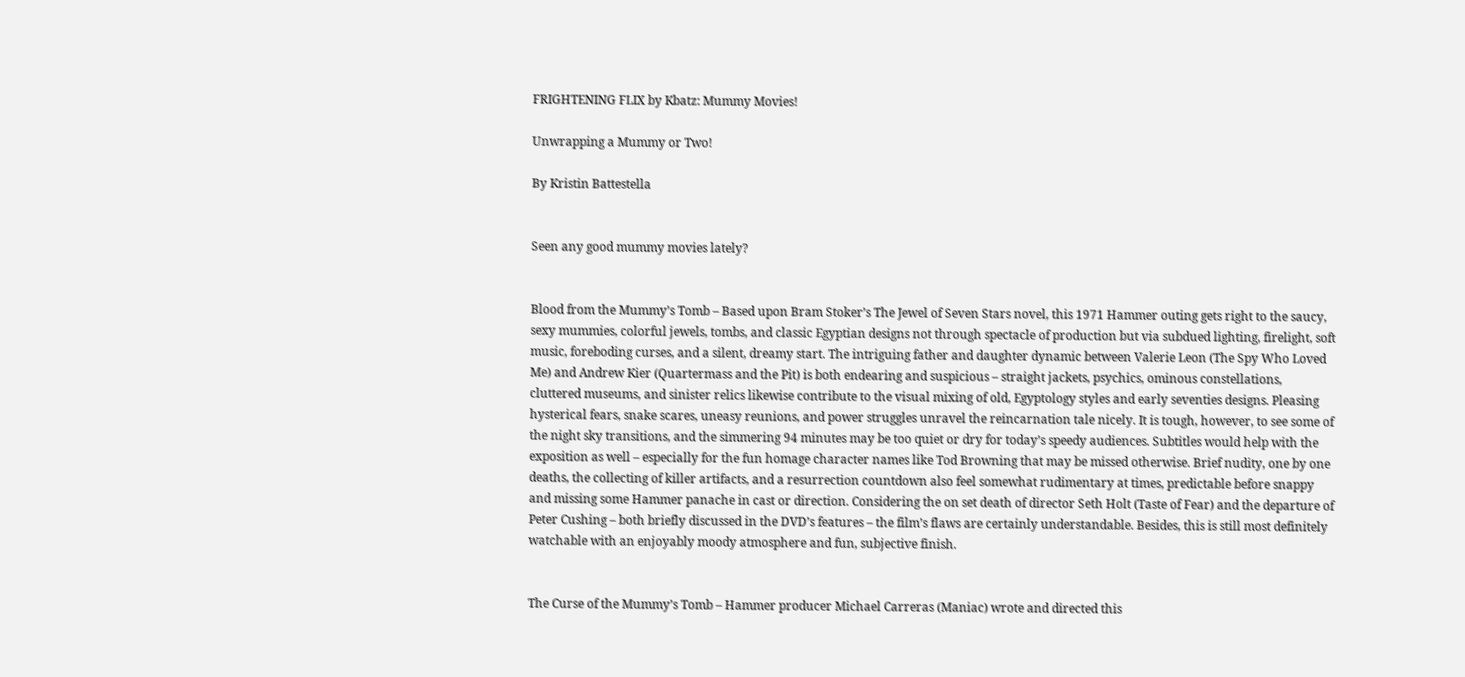FRIGHTENING FLIX by Kbatz: Mummy Movies!

Unwrapping a Mummy or Two!

By Kristin Battestella


Seen any good mummy movies lately?


Blood from the Mummy’s Tomb – Based upon Bram Stoker’s The Jewel of Seven Stars novel, this 1971 Hammer outing gets right to the saucy, sexy mummies, colorful jewels, tombs, and classic Egyptian designs not through spectacle of production but via subdued lighting, firelight, soft music, foreboding curses, and a silent, dreamy start. The intriguing father and daughter dynamic between Valerie Leon (The Spy Who Loved Me) and Andrew Kier (Quartermass and the Pit) is both endearing and suspicious – straight jackets, psychics, ominous constellations, cluttered museums, and sinister relics likewise contribute to the visual mixing of old, Egyptology styles and early seventies designs. Pleasing hysterical fears, snake scares, uneasy reunions, and power struggles unravel the reincarnation tale nicely. It is tough, however, to see some of the night sky transitions, and the simmering 94 minutes may be too quiet or dry for today’s speedy audiences. Subtitles would help with the exposition as well – especially for the fun homage character names like Tod Browning that may be missed otherwise. Brief nudity, one by one deaths, the collecting of killer artifacts, and a resurrection countdown also feel somewhat rudimentary at times, predictable before snappy and missing some Hammer panache in cast or direction. Considering the on set death of director Seth Holt (Taste of Fear) and the departure of Peter Cushing – both briefly discussed in the DVD’s features – the film’s flaws are certainly understandable. Besides, this is still most definitely watchable with an enjoyably moody atmosphere and fun, subjective finish.


The Curse of the Mummy’s Tomb – Hammer producer Michael Carreras (Maniac) wrote and directed this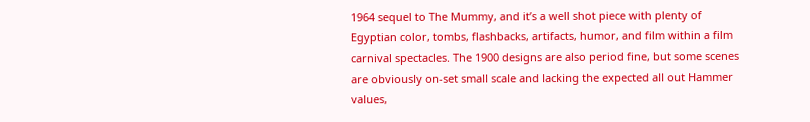1964 sequel to The Mummy, and it’s a well shot piece with plenty of Egyptian color, tombs, flashbacks, artifacts, humor, and film within a film carnival spectacles. The 1900 designs are also period fine, but some scenes are obviously on-set small scale and lacking the expected all out Hammer values,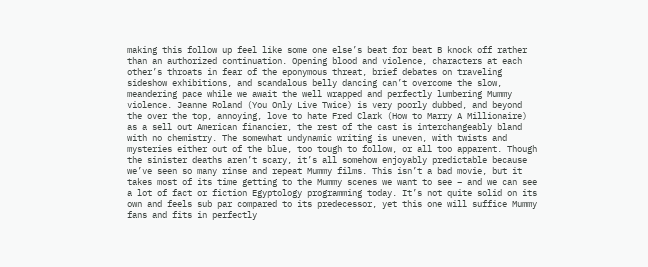making this follow up feel like some one else’s beat for beat B knock off rather than an authorized continuation. Opening blood and violence, characters at each other’s throats in fear of the eponymous threat, brief debates on traveling sideshow exhibitions, and scandalous belly dancing can’t overcome the slow, meandering pace while we await the well wrapped and perfectly lumbering Mummy violence. Jeanne Roland (You Only Live Twice) is very poorly dubbed, and beyond the over the top, annoying, love to hate Fred Clark (How to Marry A Millionaire) as a sell out American financier, the rest of the cast is interchangeably bland with no chemistry. The somewhat undynamic writing is uneven, with twists and mysteries either out of the blue, too tough to follow, or all too apparent. Though the sinister deaths aren’t scary, it’s all somehow enjoyably predictable because we’ve seen so many rinse and repeat Mummy films. This isn’t a bad movie, but it takes most of its time getting to the Mummy scenes we want to see – and we can see a lot of fact or fiction Egyptology programming today. It’s not quite solid on its own and feels sub par compared to its predecessor, yet this one will suffice Mummy fans and fits in perfectly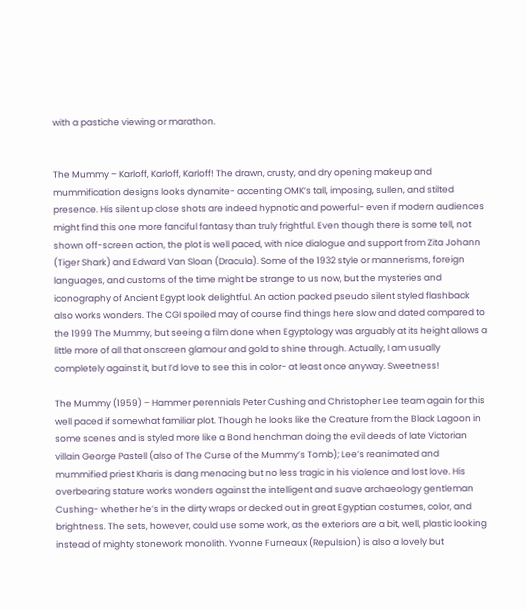with a pastiche viewing or marathon.


The Mummy – Karloff, Karloff, Karloff! The drawn, crusty, and dry opening makeup and mummification designs looks dynamite- accenting OMK’s tall, imposing, sullen, and stilted presence. His silent up close shots are indeed hypnotic and powerful- even if modern audiences might find this one more fanciful fantasy than truly frightful. Even though there is some tell, not shown off-screen action, the plot is well paced, with nice dialogue and support from Zita Johann (Tiger Shark) and Edward Van Sloan (Dracula). Some of the 1932 style or mannerisms, foreign languages, and customs of the time might be strange to us now, but the mysteries and iconography of Ancient Egypt look delightful. An action packed pseudo silent styled flashback also works wonders. The CGI spoiled may of course find things here slow and dated compared to the 1999 The Mummy, but seeing a film done when Egyptology was arguably at its height allows a little more of all that onscreen glamour and gold to shine through. Actually, I am usually completely against it, but I’d love to see this in color- at least once anyway. Sweetness!

The Mummy (1959) – Hammer perennials Peter Cushing and Christopher Lee team again for this well paced if somewhat familiar plot. Though he looks like the Creature from the Black Lagoon in some scenes and is styled more like a Bond henchman doing the evil deeds of late Victorian villain George Pastell (also of The Curse of the Mummy’s Tomb); Lee’s reanimated and mummified priest Kharis is dang menacing but no less tragic in his violence and lost love. His overbearing stature works wonders against the intelligent and suave archaeology gentleman Cushing- whether he’s in the dirty wraps or decked out in great Egyptian costumes, color, and brightness. The sets, however, could use some work, as the exteriors are a bit, well, plastic looking instead of mighty stonework monolith. Yvonne Furneaux (Repulsion) is also a lovely but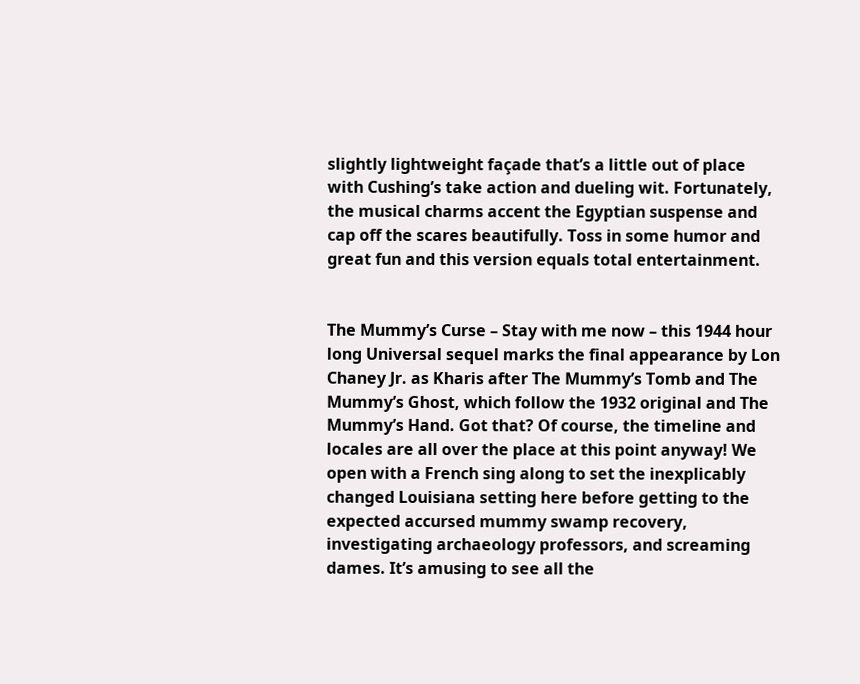slightly lightweight façade that’s a little out of place with Cushing’s take action and dueling wit. Fortunately, the musical charms accent the Egyptian suspense and cap off the scares beautifully. Toss in some humor and great fun and this version equals total entertainment.


The Mummy’s Curse – Stay with me now – this 1944 hour long Universal sequel marks the final appearance by Lon Chaney Jr. as Kharis after The Mummy’s Tomb and The Mummy’s Ghost, which follow the 1932 original and The Mummy’s Hand. Got that? Of course, the timeline and locales are all over the place at this point anyway! We open with a French sing along to set the inexplicably changed Louisiana setting here before getting to the expected accursed mummy swamp recovery, investigating archaeology professors, and screaming dames. It’s amusing to see all the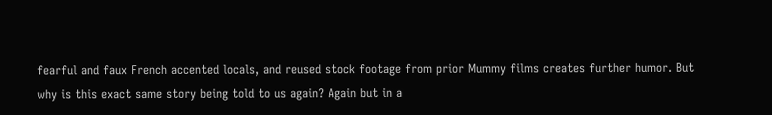fearful and faux French accented locals, and reused stock footage from prior Mummy films creates further humor. But why is this exact same story being told to us again? Again but in a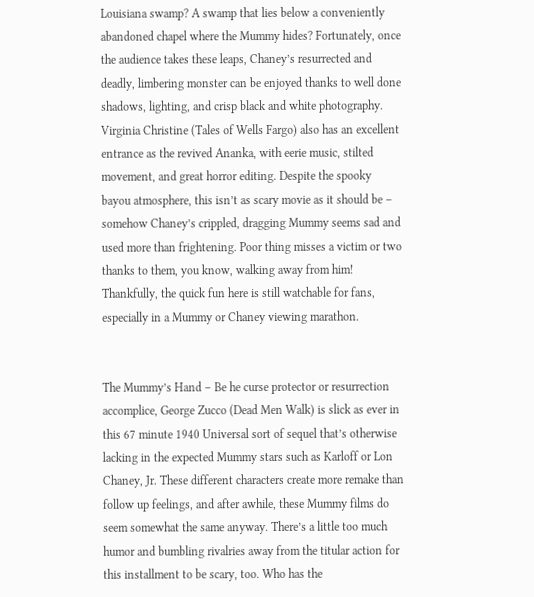Louisiana swamp? A swamp that lies below a conveniently abandoned chapel where the Mummy hides? Fortunately, once the audience takes these leaps, Chaney’s resurrected and deadly, limbering monster can be enjoyed thanks to well done shadows, lighting, and crisp black and white photography. Virginia Christine (Tales of Wells Fargo) also has an excellent entrance as the revived Ananka, with eerie music, stilted movement, and great horror editing. Despite the spooky bayou atmosphere, this isn’t as scary movie as it should be – somehow Chaney’s crippled, dragging Mummy seems sad and used more than frightening. Poor thing misses a victim or two thanks to them, you know, walking away from him! Thankfully, the quick fun here is still watchable for fans, especially in a Mummy or Chaney viewing marathon.


The Mummy’s Hand – Be he curse protector or resurrection accomplice, George Zucco (Dead Men Walk) is slick as ever in this 67 minute 1940 Universal sort of sequel that’s otherwise lacking in the expected Mummy stars such as Karloff or Lon Chaney, Jr. These different characters create more remake than follow up feelings, and after awhile, these Mummy films do seem somewhat the same anyway. There’s a little too much humor and bumbling rivalries away from the titular action for this installment to be scary, too. Who has the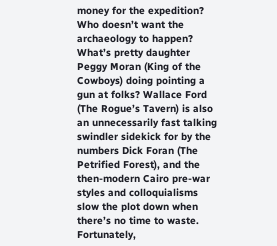money for the expedition? Who doesn’t want the archaeology to happen? What’s pretty daughter Peggy Moran (King of the Cowboys) doing pointing a gun at folks? Wallace Ford (The Rogue’s Tavern) is also an unnecessarily fast talking swindler sidekick for by the numbers Dick Foran (The Petrified Forest), and the then-modern Cairo pre-war styles and colloquialisms slow the plot down when there’s no time to waste. Fortunately,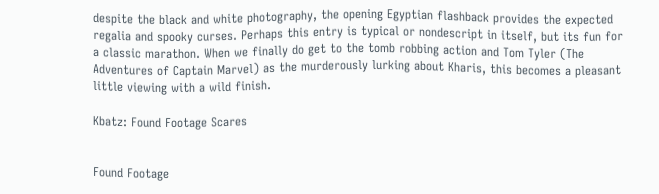despite the black and white photography, the opening Egyptian flashback provides the expected regalia and spooky curses. Perhaps this entry is typical or nondescript in itself, but its fun for a classic marathon. When we finally do get to the tomb robbing action and Tom Tyler (The Adventures of Captain Marvel) as the murderously lurking about Kharis, this becomes a pleasant little viewing with a wild finish.

Kbatz: Found Footage Scares


Found Footage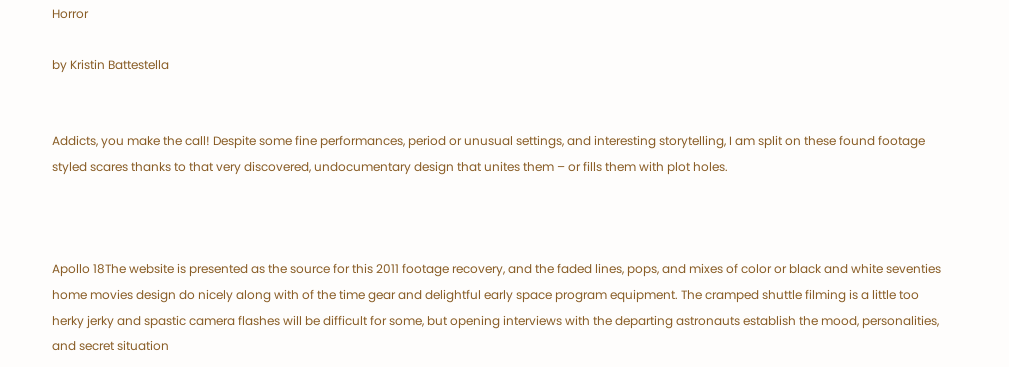Horror

by Kristin Battestella


Addicts, you make the call! Despite some fine performances, period or unusual settings, and interesting storytelling, I am split on these found footage styled scares thanks to that very discovered, undocumentary design that unites them – or fills them with plot holes.



Apollo 18The website is presented as the source for this 2011 footage recovery, and the faded lines, pops, and mixes of color or black and white seventies home movies design do nicely along with of the time gear and delightful early space program equipment. The cramped shuttle filming is a little too herky jerky and spastic camera flashes will be difficult for some, but opening interviews with the departing astronauts establish the mood, personalities, and secret situation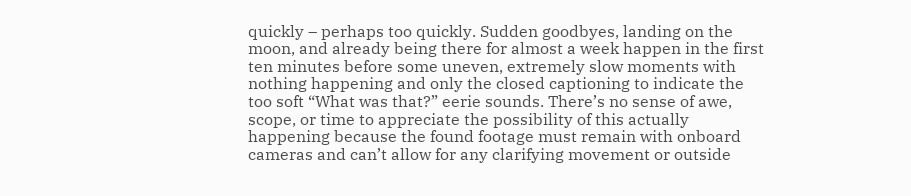quickly – perhaps too quickly. Sudden goodbyes, landing on the moon, and already being there for almost a week happen in the first ten minutes before some uneven, extremely slow moments with nothing happening and only the closed captioning to indicate the too soft “What was that?” eerie sounds. There’s no sense of awe, scope, or time to appreciate the possibility of this actually happening because the found footage must remain with onboard cameras and can’t allow for any clarifying movement or outside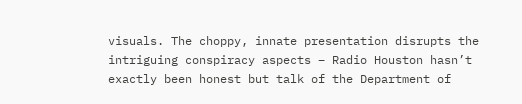visuals. The choppy, innate presentation disrupts the intriguing conspiracy aspects – Radio Houston hasn’t exactly been honest but talk of the Department of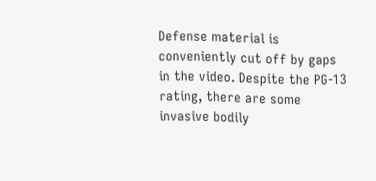Defense material is conveniently cut off by gaps in the video. Despite the PG-13 rating, there are some invasive bodily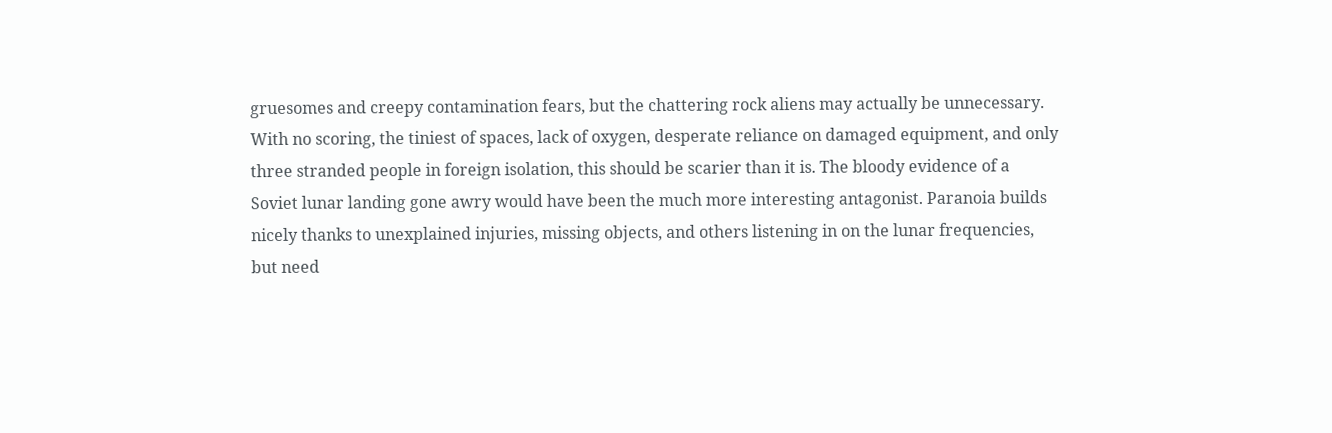gruesomes and creepy contamination fears, but the chattering rock aliens may actually be unnecessary. With no scoring, the tiniest of spaces, lack of oxygen, desperate reliance on damaged equipment, and only three stranded people in foreign isolation, this should be scarier than it is. The bloody evidence of a Soviet lunar landing gone awry would have been the much more interesting antagonist. Paranoia builds nicely thanks to unexplained injuries, missing objects, and others listening in on the lunar frequencies, but need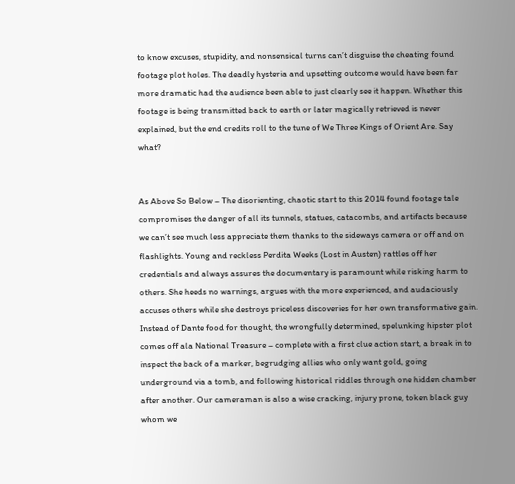to know excuses, stupidity, and nonsensical turns can’t disguise the cheating found footage plot holes. The deadly hysteria and upsetting outcome would have been far more dramatic had the audience been able to just clearly see it happen. Whether this footage is being transmitted back to earth or later magically retrieved is never explained, but the end credits roll to the tune of We Three Kings of Orient Are. Say what?


As Above So Below – The disorienting, chaotic start to this 2014 found footage tale compromises the danger of all its tunnels, statues, catacombs, and artifacts because we can’t see much less appreciate them thanks to the sideways camera or off and on flashlights. Young and reckless Perdita Weeks (Lost in Austen) rattles off her credentials and always assures the documentary is paramount while risking harm to others. She heeds no warnings, argues with the more experienced, and audaciously accuses others while she destroys priceless discoveries for her own transformative gain. Instead of Dante food for thought, the wrongfully determined, spelunking hipster plot comes off ala National Treasure – complete with a first clue action start, a break in to inspect the back of a marker, begrudging allies who only want gold, going underground via a tomb, and following historical riddles through one hidden chamber after another. Our cameraman is also a wise cracking, injury prone, token black guy whom we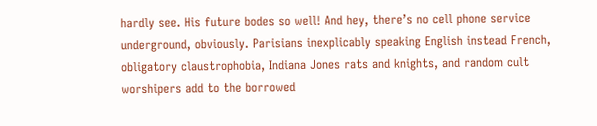hardly see. His future bodes so well! And hey, there’s no cell phone service underground, obviously. Parisians inexplicably speaking English instead French, obligatory claustrophobia, Indiana Jones rats and knights, and random cult worshipers add to the borrowed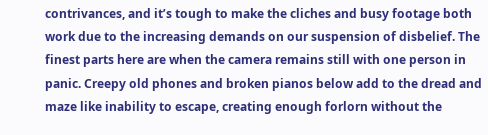contrivances, and it’s tough to make the cliches and busy footage both work due to the increasing demands on our suspension of disbelief. The finest parts here are when the camera remains still with one person in panic. Creepy old phones and broken pianos below add to the dread and maze like inability to escape, creating enough forlorn without the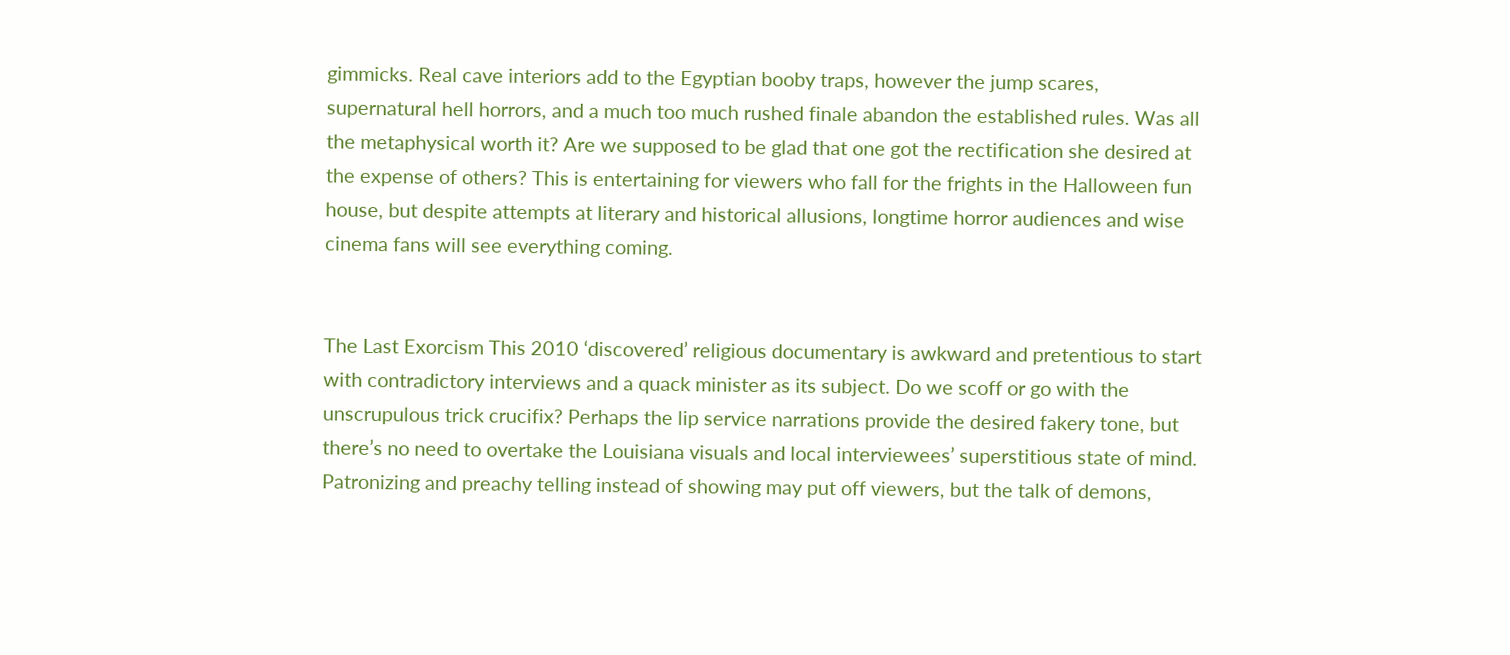gimmicks. Real cave interiors add to the Egyptian booby traps, however the jump scares, supernatural hell horrors, and a much too much rushed finale abandon the established rules. Was all the metaphysical worth it? Are we supposed to be glad that one got the rectification she desired at the expense of others? This is entertaining for viewers who fall for the frights in the Halloween fun house, but despite attempts at literary and historical allusions, longtime horror audiences and wise cinema fans will see everything coming.


The Last Exorcism This 2010 ‘discovered’ religious documentary is awkward and pretentious to start with contradictory interviews and a quack minister as its subject. Do we scoff or go with the unscrupulous trick crucifix? Perhaps the lip service narrations provide the desired fakery tone, but there’s no need to overtake the Louisiana visuals and local interviewees’ superstitious state of mind. Patronizing and preachy telling instead of showing may put off viewers, but the talk of demons,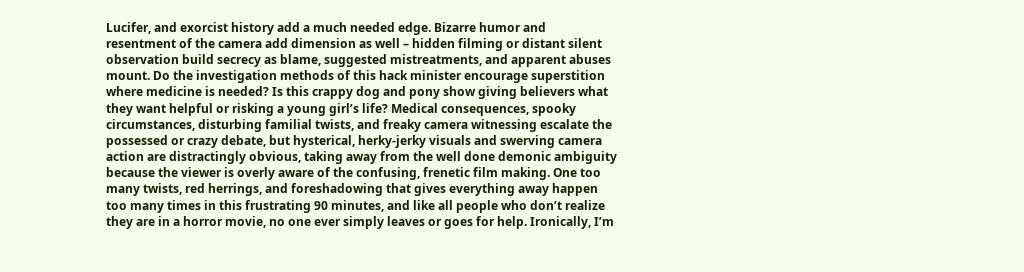Lucifer, and exorcist history add a much needed edge. Bizarre humor and resentment of the camera add dimension as well – hidden filming or distant silent observation build secrecy as blame, suggested mistreatments, and apparent abuses mount. Do the investigation methods of this hack minister encourage superstition where medicine is needed? Is this crappy dog and pony show giving believers what they want helpful or risking a young girl’s life? Medical consequences, spooky circumstances, disturbing familial twists, and freaky camera witnessing escalate the possessed or crazy debate, but hysterical, herky-jerky visuals and swerving camera action are distractingly obvious, taking away from the well done demonic ambiguity because the viewer is overly aware of the confusing, frenetic film making. One too many twists, red herrings, and foreshadowing that gives everything away happen too many times in this frustrating 90 minutes, and like all people who don’t realize they are in a horror movie, no one ever simply leaves or goes for help. Ironically, I’m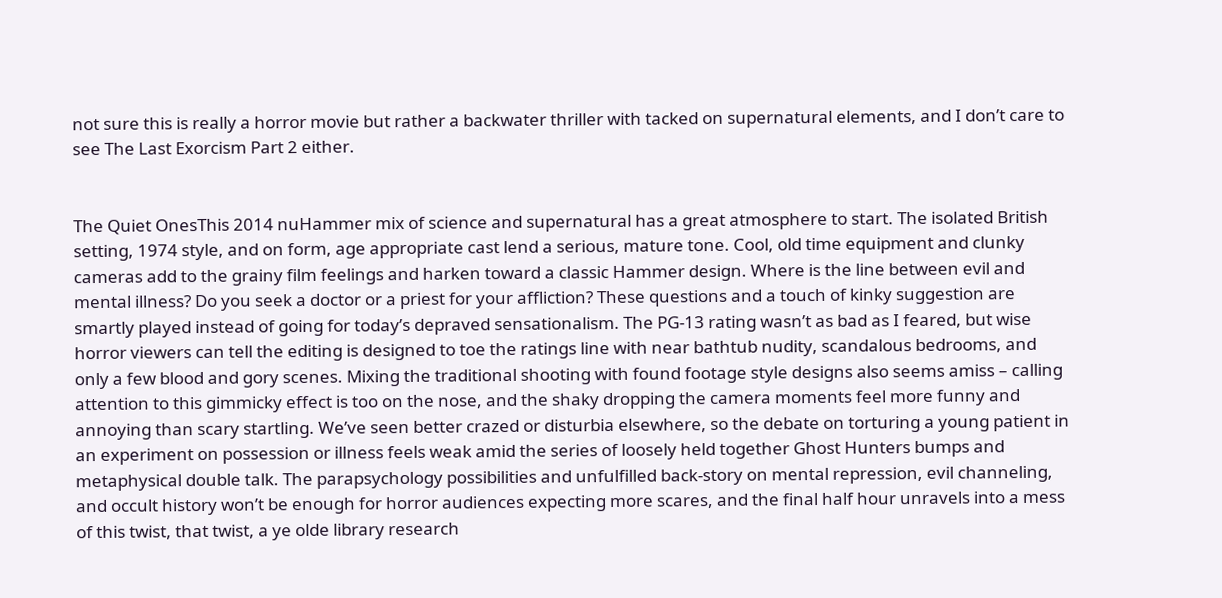not sure this is really a horror movie but rather a backwater thriller with tacked on supernatural elements, and I don’t care to see The Last Exorcism Part 2 either.


The Quiet OnesThis 2014 nuHammer mix of science and supernatural has a great atmosphere to start. The isolated British setting, 1974 style, and on form, age appropriate cast lend a serious, mature tone. Cool, old time equipment and clunky cameras add to the grainy film feelings and harken toward a classic Hammer design. Where is the line between evil and mental illness? Do you seek a doctor or a priest for your affliction? These questions and a touch of kinky suggestion are smartly played instead of going for today’s depraved sensationalism. The PG-13 rating wasn’t as bad as I feared, but wise horror viewers can tell the editing is designed to toe the ratings line with near bathtub nudity, scandalous bedrooms, and only a few blood and gory scenes. Mixing the traditional shooting with found footage style designs also seems amiss – calling attention to this gimmicky effect is too on the nose, and the shaky dropping the camera moments feel more funny and annoying than scary startling. We’ve seen better crazed or disturbia elsewhere, so the debate on torturing a young patient in an experiment on possession or illness feels weak amid the series of loosely held together Ghost Hunters bumps and metaphysical double talk. The parapsychology possibilities and unfulfilled back-story on mental repression, evil channeling, and occult history won’t be enough for horror audiences expecting more scares, and the final half hour unravels into a mess of this twist, that twist, a ye olde library research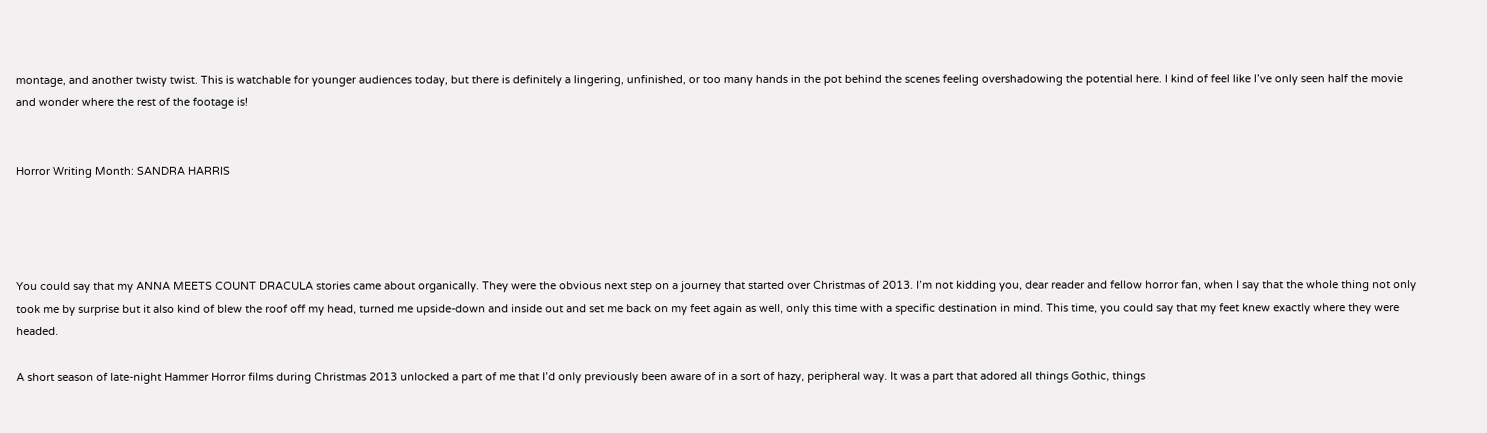montage, and another twisty twist. This is watchable for younger audiences today, but there is definitely a lingering, unfinished, or too many hands in the pot behind the scenes feeling overshadowing the potential here. I kind of feel like I’ve only seen half the movie and wonder where the rest of the footage is!


Horror Writing Month: SANDRA HARRIS




You could say that my ANNA MEETS COUNT DRACULA stories came about organically. They were the obvious next step on a journey that started over Christmas of 2013. I’m not kidding you, dear reader and fellow horror fan, when I say that the whole thing not only took me by surprise but it also kind of blew the roof off my head, turned me upside-down and inside out and set me back on my feet again as well, only this time with a specific destination in mind. This time, you could say that my feet knew exactly where they were headed.

A short season of late-night Hammer Horror films during Christmas 2013 unlocked a part of me that I’d only previously been aware of in a sort of hazy, peripheral way. It was a part that adored all things Gothic, things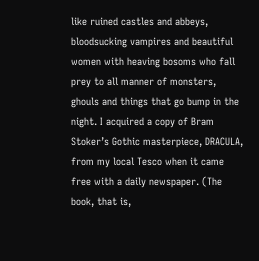like ruined castles and abbeys, bloodsucking vampires and beautiful women with heaving bosoms who fall prey to all manner of monsters, ghouls and things that go bump in the night. I acquired a copy of Bram Stoker’s Gothic masterpiece, DRACULA, from my local Tesco when it came free with a daily newspaper. (The book, that is,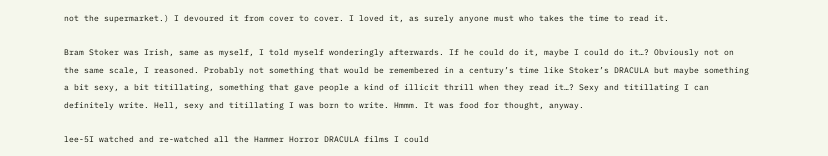not the supermarket.) I devoured it from cover to cover. I loved it, as surely anyone must who takes the time to read it.

Bram Stoker was Irish, same as myself, I told myself wonderingly afterwards. If he could do it, maybe I could do it…? Obviously not on the same scale, I reasoned. Probably not something that would be remembered in a century’s time like Stoker’s DRACULA but maybe something a bit sexy, a bit titillating, something that gave people a kind of illicit thrill when they read it…? Sexy and titillating I can definitely write. Hell, sexy and titillating I was born to write. Hmmm. It was food for thought, anyway.

lee-5I watched and re-watched all the Hammer Horror DRACULA films I could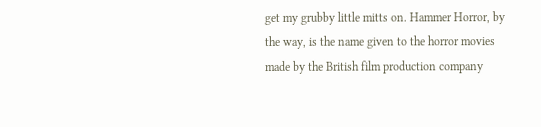get my grubby little mitts on. Hammer Horror, by the way, is the name given to the horror movies made by the British film production company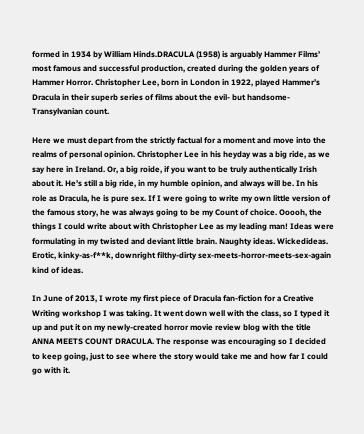formed in 1934 by William Hinds.DRACULA (1958) is arguably Hammer Films’ most famous and successful production, created during the golden years of Hammer Horror. Christopher Lee, born in London in 1922, played Hammer’s Dracula in their superb series of films about the evil- but handsome- Transylvanian count.

Here we must depart from the strictly factual for a moment and move into the realms of personal opinion. Christopher Lee in his heyday was a big ride, as we say here in Ireland. Or, a big roide, if you want to be truly authentically Irish about it. He’s still a big ride, in my humble opinion, and always will be. In his role as Dracula, he is pure sex. If I were going to write my own little version of the famous story, he was always going to be my Count of choice. Ooooh, the things I could write about with Christopher Lee as my leading man! Ideas were formulating in my twisted and deviant little brain. Naughty ideas. Wickedideas. Erotic, kinky-as-f**k, downright filthy-dirty sex-meets-horror-meets-sex-again kind of ideas.

In June of 2013, I wrote my first piece of Dracula fan-fiction for a Creative Writing workshop I was taking. It went down well with the class, so I typed it up and put it on my newly-created horror movie review blog with the title ANNA MEETS COUNT DRACULA. The response was encouraging so I decided to keep going, just to see where the story would take me and how far I could go with it.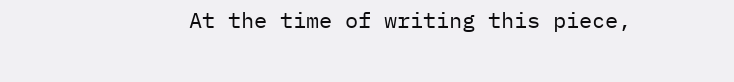At the time of writing this piece,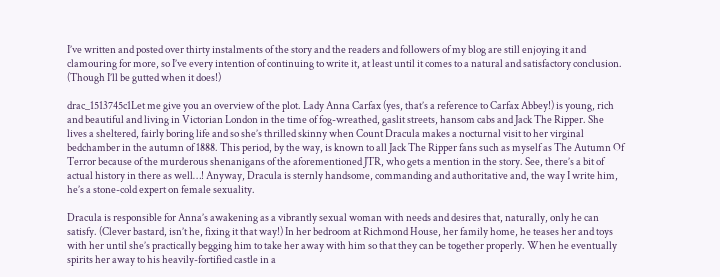I’ve written and posted over thirty instalments of the story and the readers and followers of my blog are still enjoying it and clamouring for more, so I’ve every intention of continuing to write it, at least until it comes to a natural and satisfactory conclusion. (Though I’ll be gutted when it does!)

drac_1513745c1Let me give you an overview of the plot. Lady Anna Carfax (yes, that’s a reference to Carfax Abbey!) is young, rich and beautiful and living in Victorian London in the time of fog-wreathed, gaslit streets, hansom cabs and Jack The Ripper. She lives a sheltered, fairly boring life and so she’s thrilled skinny when Count Dracula makes a nocturnal visit to her virginal bedchamber in the autumn of 1888. This period, by the way, is known to all Jack The Ripper fans such as myself as The Autumn Of Terror because of the murderous shenanigans of the aforementioned JTR, who gets a mention in the story. See, there’s a bit of actual history in there as well…! Anyway, Dracula is sternly handsome, commanding and authoritative and, the way I write him, he’s a stone-cold expert on female sexuality.

Dracula is responsible for Anna’s awakening as a vibrantly sexual woman with needs and desires that, naturally, only he can satisfy. (Clever bastard, isn’t he, fixing it that way!) In her bedroom at Richmond House, her family home, he teases her and toys with her until she’s practically begging him to take her away with him so that they can be together properly. When he eventually spirits her away to his heavily-fortified castle in a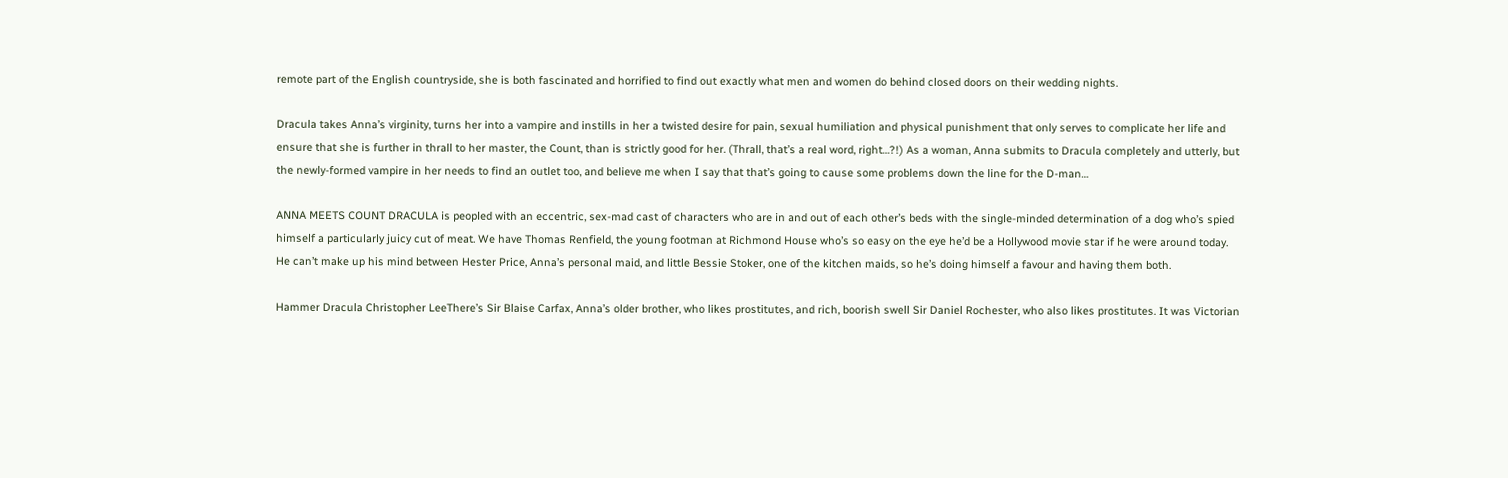remote part of the English countryside, she is both fascinated and horrified to find out exactly what men and women do behind closed doors on their wedding nights.

Dracula takes Anna’s virginity, turns her into a vampire and instills in her a twisted desire for pain, sexual humiliation and physical punishment that only serves to complicate her life and ensure that she is further in thrall to her master, the Count, than is strictly good for her. (Thrall, that’s a real word, right…?!) As a woman, Anna submits to Dracula completely and utterly, but the newly-formed vampire in her needs to find an outlet too, and believe me when I say that that’s going to cause some problems down the line for the D-man…

ANNA MEETS COUNT DRACULA is peopled with an eccentric, sex-mad cast of characters who are in and out of each other’s beds with the single-minded determination of a dog who’s spied himself a particularly juicy cut of meat. We have Thomas Renfield, the young footman at Richmond House who’s so easy on the eye he’d be a Hollywood movie star if he were around today. He can’t make up his mind between Hester Price, Anna’s personal maid, and little Bessie Stoker, one of the kitchen maids, so he’s doing himself a favour and having them both.

Hammer Dracula Christopher LeeThere’s Sir Blaise Carfax, Anna’s older brother, who likes prostitutes, and rich, boorish swell Sir Daniel Rochester, who also likes prostitutes. It was Victorian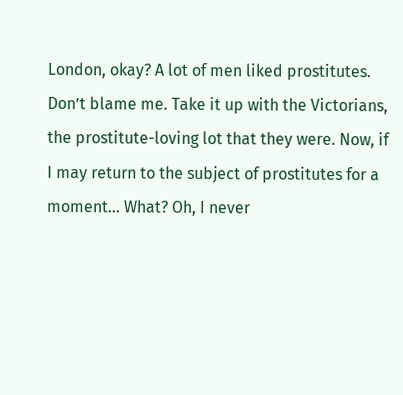London, okay? A lot of men liked prostitutes. Don’t blame me. Take it up with the Victorians, the prostitute-loving lot that they were. Now, if I may return to the subject of prostitutes for a moment… What? Oh, I never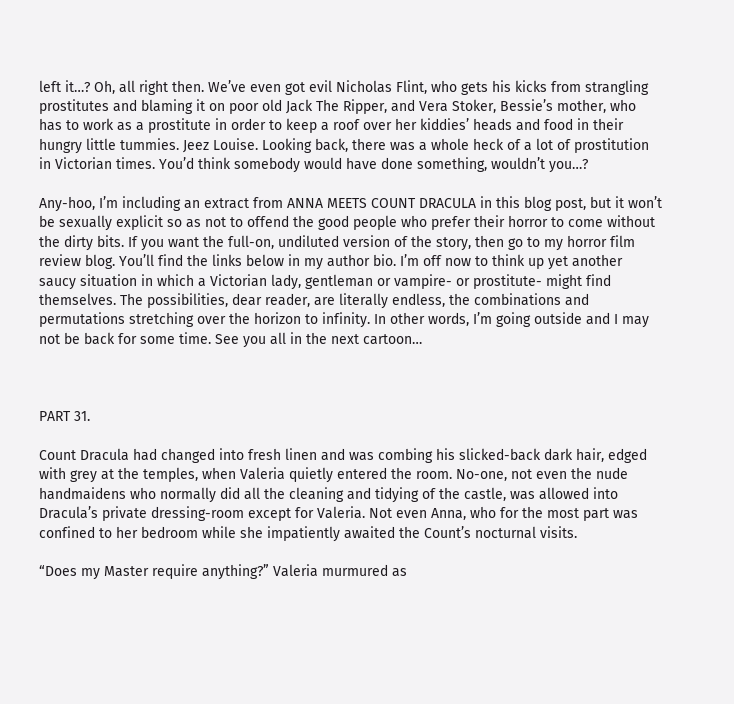left it…? Oh, all right then. We’ve even got evil Nicholas Flint, who gets his kicks from strangling prostitutes and blaming it on poor old Jack The Ripper, and Vera Stoker, Bessie’s mother, who has to work as a prostitute in order to keep a roof over her kiddies’ heads and food in their hungry little tummies. Jeez Louise. Looking back, there was a whole heck of a lot of prostitution in Victorian times. You’d think somebody would have done something, wouldn’t you…?

Any-hoo, I’m including an extract from ANNA MEETS COUNT DRACULA in this blog post, but it won’t be sexually explicit so as not to offend the good people who prefer their horror to come without the dirty bits. If you want the full-on, undiluted version of the story, then go to my horror film review blog. You’ll find the links below in my author bio. I’m off now to think up yet another saucy situation in which a Victorian lady, gentleman or vampire- or prostitute- might find themselves. The possibilities, dear reader, are literally endless, the combinations and permutations stretching over the horizon to infinity. In other words, I’m going outside and I may not be back for some time. See you all in the next cartoon…



PART 31.

Count Dracula had changed into fresh linen and was combing his slicked-back dark hair, edged with grey at the temples, when Valeria quietly entered the room. No-one, not even the nude handmaidens who normally did all the cleaning and tidying of the castle, was allowed into Dracula’s private dressing-room except for Valeria. Not even Anna, who for the most part was confined to her bedroom while she impatiently awaited the Count’s nocturnal visits.

“Does my Master require anything?” Valeria murmured as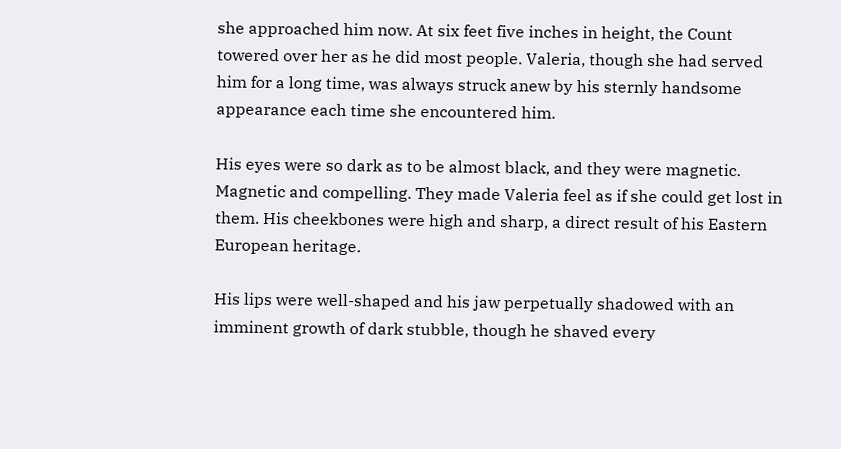she approached him now. At six feet five inches in height, the Count towered over her as he did most people. Valeria, though she had served him for a long time, was always struck anew by his sternly handsome appearance each time she encountered him.

His eyes were so dark as to be almost black, and they were magnetic. Magnetic and compelling. They made Valeria feel as if she could get lost in them. His cheekbones were high and sharp, a direct result of his Eastern European heritage.

His lips were well-shaped and his jaw perpetually shadowed with an imminent growth of dark stubble, though he shaved every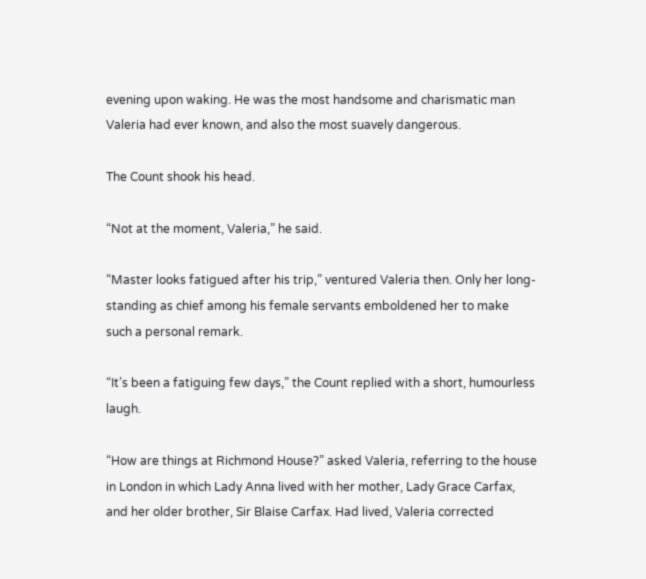evening upon waking. He was the most handsome and charismatic man Valeria had ever known, and also the most suavely dangerous.

The Count shook his head.

“Not at the moment, Valeria,” he said.

“Master looks fatigued after his trip,” ventured Valeria then. Only her long-standing as chief among his female servants emboldened her to make such a personal remark.

“It’s been a fatiguing few days,” the Count replied with a short, humourless laugh.

“How are things at Richmond House?” asked Valeria, referring to the house in London in which Lady Anna lived with her mother, Lady Grace Carfax, and her older brother, Sir Blaise Carfax. Had lived, Valeria corrected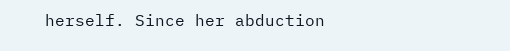herself. Since her abduction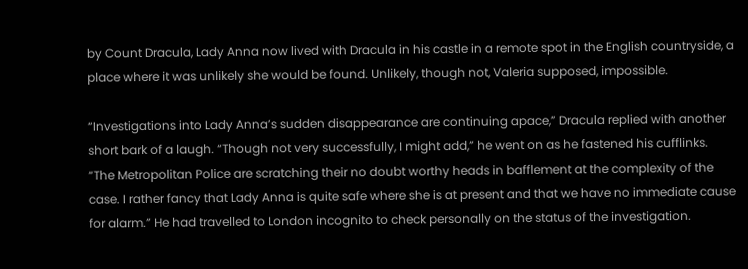by Count Dracula, Lady Anna now lived with Dracula in his castle in a remote spot in the English countryside, a place where it was unlikely she would be found. Unlikely, though not, Valeria supposed, impossible.

“Investigations into Lady Anna’s sudden disappearance are continuing apace,” Dracula replied with another short bark of a laugh. “Though not very successfully, I might add,” he went on as he fastened his cufflinks. “The Metropolitan Police are scratching their no doubt worthy heads in bafflement at the complexity of the case. I rather fancy that Lady Anna is quite safe where she is at present and that we have no immediate cause for alarm.” He had travelled to London incognito to check personally on the status of the investigation.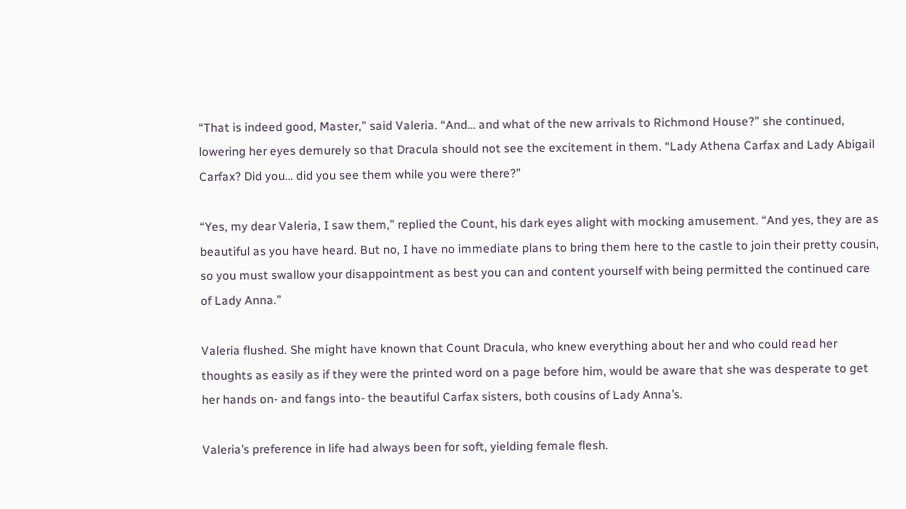“That is indeed good, Master,” said Valeria. “And… and what of the new arrivals to Richmond House?” she continued, lowering her eyes demurely so that Dracula should not see the excitement in them. “Lady Athena Carfax and Lady Abigail Carfax? Did you… did you see them while you were there?”

“Yes, my dear Valeria, I saw them,” replied the Count, his dark eyes alight with mocking amusement. “And yes, they are as beautiful as you have heard. But no, I have no immediate plans to bring them here to the castle to join their pretty cousin, so you must swallow your disappointment as best you can and content yourself with being permitted the continued care of Lady Anna.”

Valeria flushed. She might have known that Count Dracula, who knew everything about her and who could read her thoughts as easily as if they were the printed word on a page before him, would be aware that she was desperate to get her hands on- and fangs into- the beautiful Carfax sisters, both cousins of Lady Anna’s.

Valeria’s preference in life had always been for soft, yielding female flesh.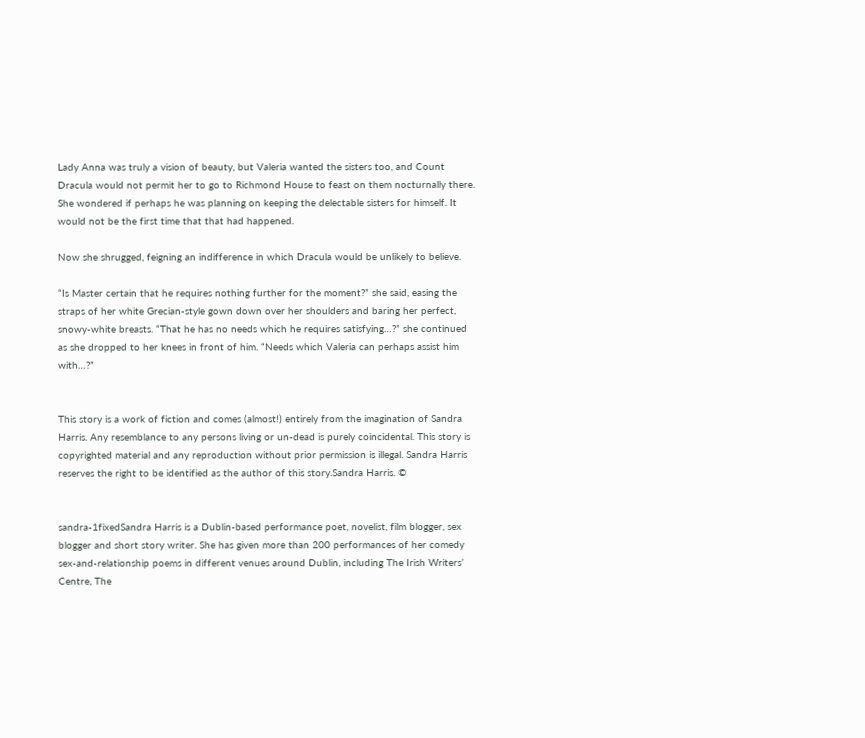Lady Anna was truly a vision of beauty, but Valeria wanted the sisters too, and Count Dracula would not permit her to go to Richmond House to feast on them nocturnally there. She wondered if perhaps he was planning on keeping the delectable sisters for himself. It would not be the first time that that had happened.

Now she shrugged, feigning an indifference in which Dracula would be unlikely to believe.

“Is Master certain that he requires nothing further for the moment?” she said, easing the straps of her white Grecian-style gown down over her shoulders and baring her perfect, snowy-white breasts. “That he has no needs which he requires satisfying…?” she continued as she dropped to her knees in front of him. “Needs which Valeria can perhaps assist him with…?”


This story is a work of fiction and comes (almost!) entirely from the imagination of Sandra Harris. Any resemblance to any persons living or un-dead is purely coincidental. This story is copyrighted material and any reproduction without prior permission is illegal. Sandra Harris reserves the right to be identified as the author of this story.Sandra Harris. ©


sandra-1fixedSandra Harris is a Dublin-based performance poet, novelist, film blogger, sex blogger and short story writer. She has given more than 200 performances of her comedy sex-and-relationship poems in different venues around Dublin, including The Irish Writers’ Centre, The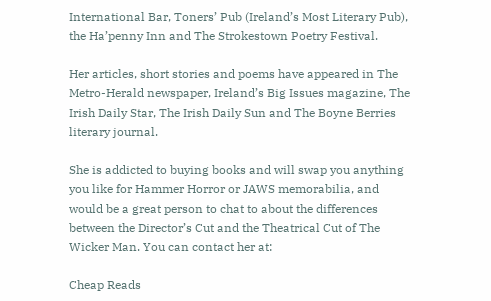International Bar, Toners’ Pub (Ireland’s Most Literary Pub), the Ha’penny Inn and The Strokestown Poetry Festival.

Her articles, short stories and poems have appeared in The Metro-Herald newspaper, Ireland’s Big Issues magazine, The Irish Daily Star, The Irish Daily Sun and The Boyne Berries literary journal.

She is addicted to buying books and will swap you anything you like for Hammer Horror or JAWS memorabilia, and would be a great person to chat to about the differences between the Director’s Cut and the Theatrical Cut of The Wicker Man. You can contact her at:

Cheap Reads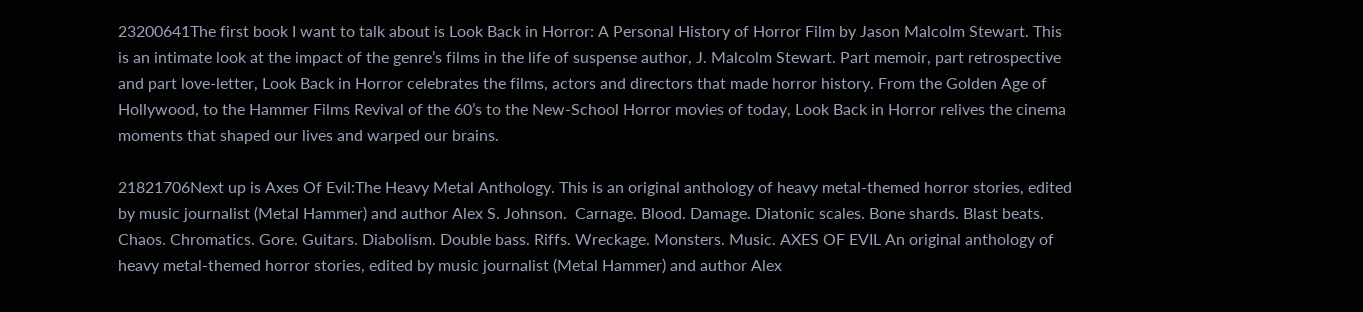23200641The first book I want to talk about is Look Back in Horror: A Personal History of Horror Film by Jason Malcolm Stewart. This is an intimate look at the impact of the genre’s films in the life of suspense author, J. Malcolm Stewart. Part memoir, part retrospective and part love-letter, Look Back in Horror celebrates the films, actors and directors that made horror history. From the Golden Age of Hollywood, to the Hammer Films Revival of the 60’s to the New-School Horror movies of today, Look Back in Horror relives the cinema moments that shaped our lives and warped our brains.

21821706Next up is Axes Of Evil:The Heavy Metal Anthology. This is an original anthology of heavy metal-themed horror stories, edited by music journalist (Metal Hammer) and author Alex S. Johnson.  Carnage. Blood. Damage. Diatonic scales. Bone shards. Blast beats. Chaos. Chromatics. Gore. Guitars. Diabolism. Double bass. Riffs. Wreckage. Monsters. Music. AXES OF EVIL An original anthology of heavy metal-themed horror stories, edited by music journalist (Metal Hammer) and author Alex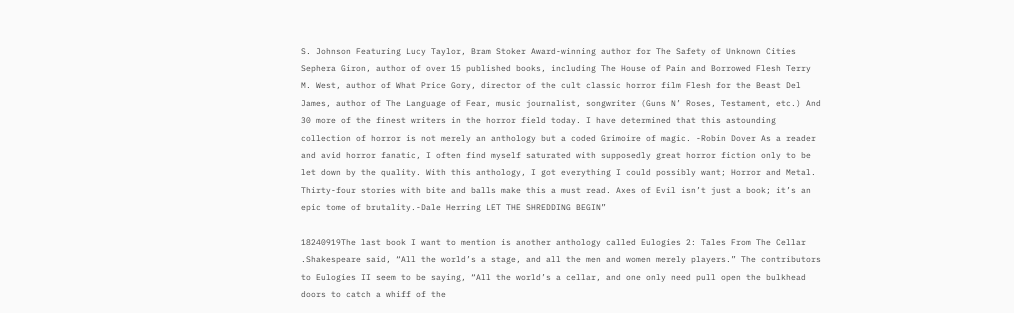S. Johnson Featuring Lucy Taylor, Bram Stoker Award-winning author for The Safety of Unknown Cities Sephera Giron, author of over 15 published books, including The House of Pain and Borrowed Flesh Terry M. West, author of What Price Gory, director of the cult classic horror film Flesh for the Beast Del James, author of The Language of Fear, music journalist, songwriter (Guns N’ Roses, Testament, etc.) And 30 more of the finest writers in the horror field today. I have determined that this astounding collection of horror is not merely an anthology but a coded Grimoire of magic. -Robin Dover As a reader and avid horror fanatic, I often find myself saturated with supposedly great horror fiction only to be let down by the quality. With this anthology, I got everything I could possibly want; Horror and Metal. Thirty-four stories with bite and balls make this a must read. Axes of Evil isn’t just a book; it’s an epic tome of brutality.-Dale Herring LET THE SHREDDING BEGIN”

18240919The last book I want to mention is another anthology called Eulogies 2: Tales From The Cellar .Shakespeare said, “All the world’s a stage, and all the men and women merely players.” The contributors to Eulogies II seem to be saying, “All the world’s a cellar, and one only need pull open the bulkhead doors to catch a whiff of the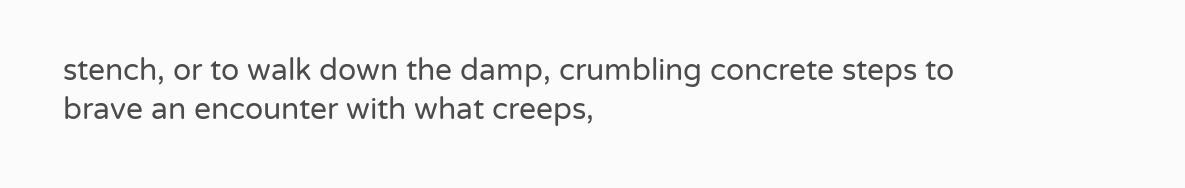stench, or to walk down the damp, crumbling concrete steps to brave an encounter with what creeps,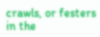crawls, or festers in the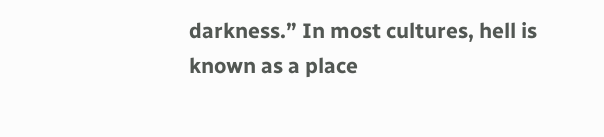darkness.” In most cultures, hell is known as a place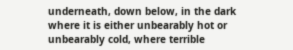underneath, down below, in the dark where it is either unbearably hot or unbearably cold, where terrible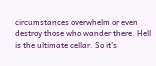circumstances overwhelm or even destroy those who wander there. Hell is the ultimate cellar. So it’s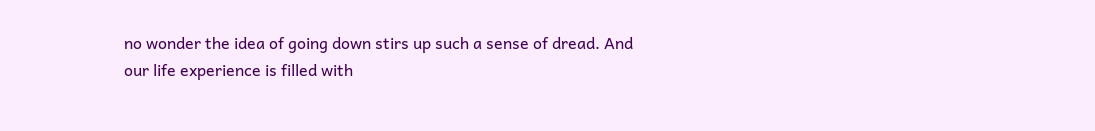no wonder the idea of going down stirs up such a sense of dread. And our life experience is filled with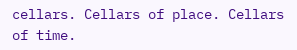cellars. Cellars of place. Cellars of time.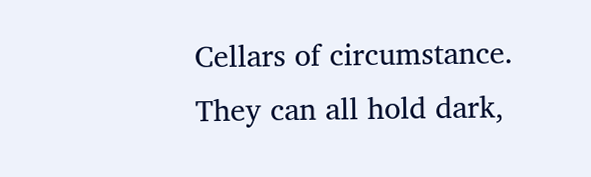Cellars of circumstance. They can all hold dark,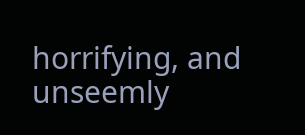horrifying, and unseemly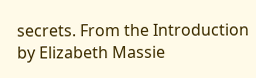secrets. From the Introduction by Elizabeth Massie